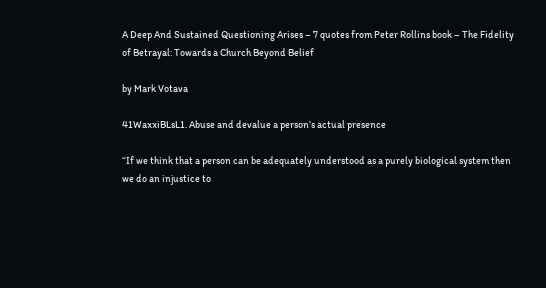A Deep And Sustained Questioning Arises – 7 quotes from Peter Rollins book – The Fidelity of Betrayal: Towards a Church Beyond Belief

by Mark Votava

41WaxxiBLsL1. Abuse and devalue a person’s actual presence

“If we think that a person can be adequately understood as a purely biological system then we do an injustice to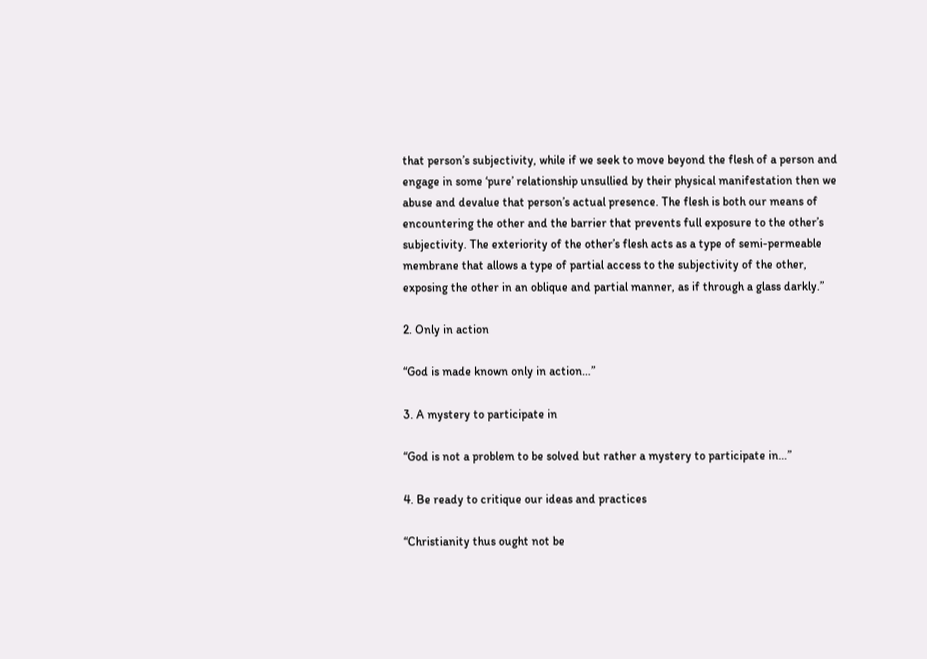that person’s subjectivity, while if we seek to move beyond the flesh of a person and engage in some ‘pure’ relationship unsullied by their physical manifestation then we abuse and devalue that person’s actual presence. The flesh is both our means of encountering the other and the barrier that prevents full exposure to the other’s subjectivity. The exteriority of the other’s flesh acts as a type of semi-permeable membrane that allows a type of partial access to the subjectivity of the other, exposing the other in an oblique and partial manner, as if through a glass darkly.”

2. Only in action

“God is made known only in action…”

3. A mystery to participate in

“God is not a problem to be solved but rather a mystery to participate in…”

4. Be ready to critique our ideas and practices

“Christianity thus ought not be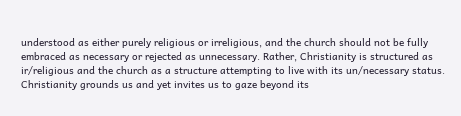understood as either purely religious or irreligious, and the church should not be fully embraced as necessary or rejected as unnecessary. Rather, Christianity is structured as ir/religious and the church as a structure attempting to live with its un/necessary status. Christianity grounds us and yet invites us to gaze beyond its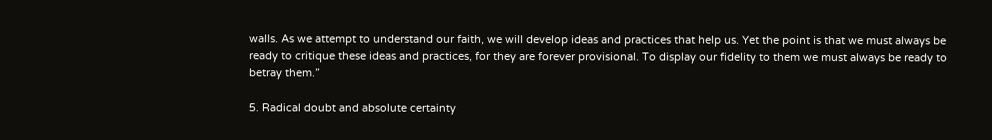walls. As we attempt to understand our faith, we will develop ideas and practices that help us. Yet the point is that we must always be ready to critique these ideas and practices, for they are forever provisional. To display our fidelity to them we must always be ready to betray them.”

5. Radical doubt and absolute certainty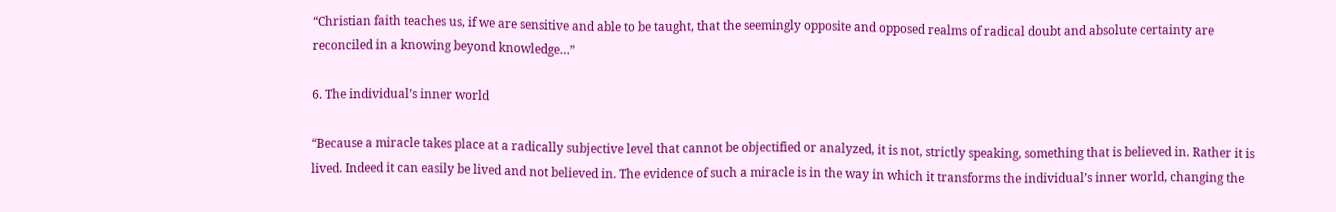“Christian faith teaches us, if we are sensitive and able to be taught, that the seemingly opposite and opposed realms of radical doubt and absolute certainty are reconciled in a knowing beyond knowledge…”

6. The individual’s inner world

“Because a miracle takes place at a radically subjective level that cannot be objectified or analyzed, it is not, strictly speaking, something that is believed in. Rather it is lived. Indeed it can easily be lived and not believed in. The evidence of such a miracle is in the way in which it transforms the individual’s inner world, changing the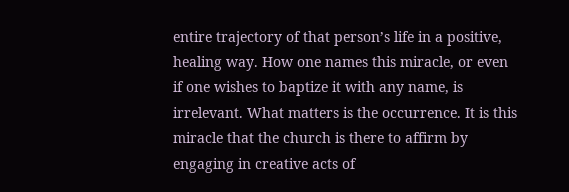entire trajectory of that person’s life in a positive, healing way. How one names this miracle, or even if one wishes to baptize it with any name, is irrelevant. What matters is the occurrence. It is this miracle that the church is there to affirm by engaging in creative acts of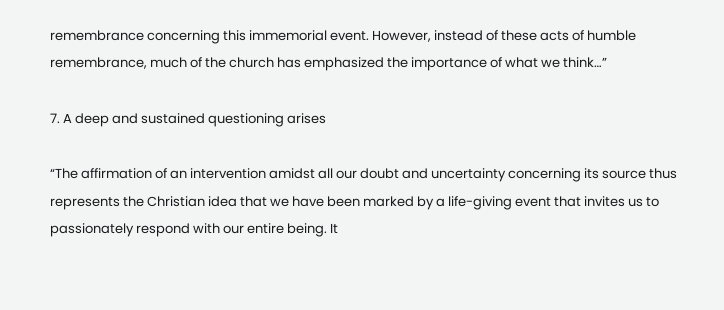remembrance concerning this immemorial event. However, instead of these acts of humble remembrance, much of the church has emphasized the importance of what we think…”

7. A deep and sustained questioning arises

“The affirmation of an intervention amidst all our doubt and uncertainty concerning its source thus represents the Christian idea that we have been marked by a life-giving event that invites us to passionately respond with our entire being. It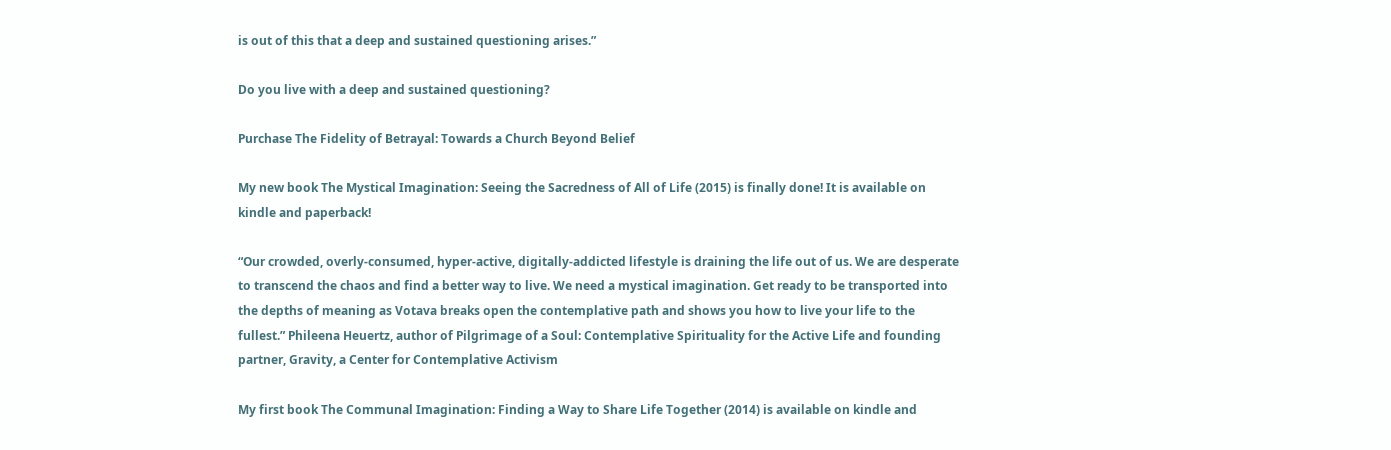is out of this that a deep and sustained questioning arises.”

Do you live with a deep and sustained questioning?

Purchase The Fidelity of Betrayal: Towards a Church Beyond Belief

My new book The Mystical Imagination: Seeing the Sacredness of All of Life (2015) is finally done! It is available on kindle and paperback!

“Our crowded, overly-consumed, hyper-active, digitally-addicted lifestyle is draining the life out of us. We are desperate to transcend the chaos and find a better way to live. We need a mystical imagination. Get ready to be transported into the depths of meaning as Votava breaks open the contemplative path and shows you how to live your life to the fullest.” Phileena Heuertz, author of Pilgrimage of a Soul: Contemplative Spirituality for the Active Life and founding partner, Gravity, a Center for Contemplative Activism

My first book The Communal Imagination: Finding a Way to Share Life Together (2014) is available on kindle and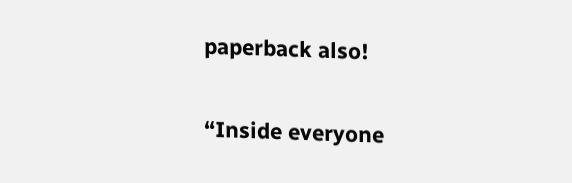paperback also!

“Inside everyone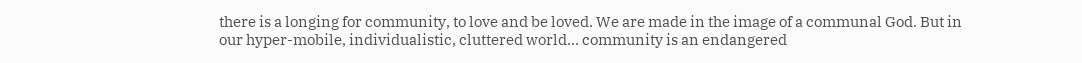there is a longing for community, to love and be loved. We are made in the image of a communal God. But in our hyper-mobile, individualistic, cluttered world… community is an endangered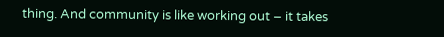thing. And community is like working out – it takes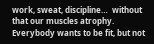work, sweat, discipline…  without that our muscles atrophy. Everybody wants to be fit, but not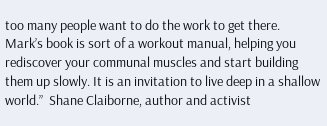too many people want to do the work to get there. Mark’s book is sort of a workout manual, helping you rediscover your communal muscles and start building them up slowly. It is an invitation to live deep in a shallow world.”  Shane Claiborne, author and activist